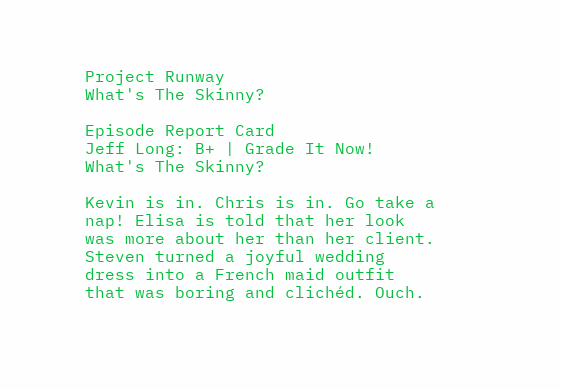Project Runway
What's The Skinny?

Episode Report Card
Jeff Long: B+ | Grade It Now!
What's The Skinny?

Kevin is in. Chris is in. Go take a nap! Elisa is told that her look was more about her than her client. Steven turned a joyful wedding dress into a French maid outfit that was boring and clichéd. Ouch.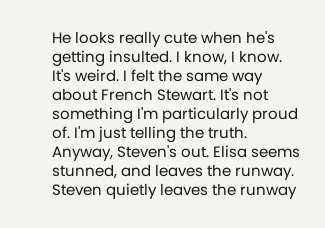He looks really cute when he's getting insulted. I know, I know. It's weird. I felt the same way about French Stewart. It's not something I'm particularly proud of. I'm just telling the truth. Anyway, Steven's out. Elisa seems stunned, and leaves the runway. Steven quietly leaves the runway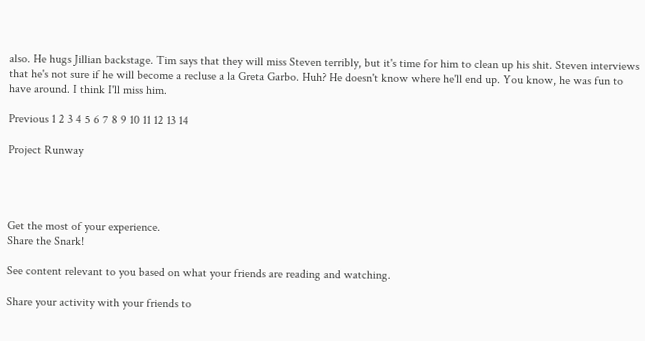also. He hugs Jillian backstage. Tim says that they will miss Steven terribly, but it's time for him to clean up his shit. Steven interviews that he's not sure if he will become a recluse a la Greta Garbo. Huh? He doesn't know where he'll end up. You know, he was fun to have around. I think I'll miss him.

Previous 1 2 3 4 5 6 7 8 9 10 11 12 13 14

Project Runway




Get the most of your experience.
Share the Snark!

See content relevant to you based on what your friends are reading and watching.

Share your activity with your friends to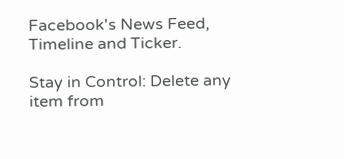Facebook's News Feed, Timeline and Ticker.

Stay in Control: Delete any item from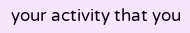your activity that you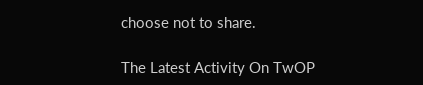choose not to share.

The Latest Activity On TwOP